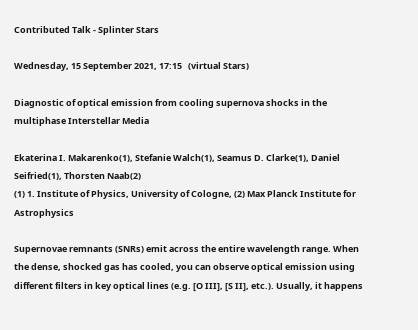Contributed Talk - Splinter Stars

Wednesday, 15 September 2021, 17:15   (virtual Stars)

Diagnostic of optical emission from cooling supernova shocks in the multiphase Interstellar Media

Ekaterina I. Makarenko(1), Stefanie Walch(1), Seamus D. Clarke(1), Daniel Seifried(1), Thorsten Naab(2)
(1) 1. Institute of Physics, University of Cologne, (2) Max Planck Institute for Astrophysics

Supernovae remnants (SNRs) emit across the entire wavelength range. When the dense, shocked gas has cooled, you can observe optical emission using different filters in key optical lines (e.g. [O III], [S II], etc.). Usually, it happens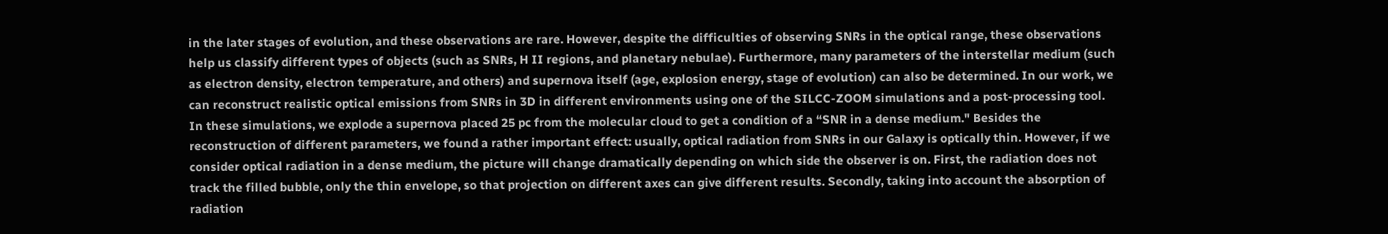in the later stages of evolution, and these observations are rare. However, despite the difficulties of observing SNRs in the optical range, these observations help us classify different types of objects (such as SNRs, H II regions, and planetary nebulae). Furthermore, many parameters of the interstellar medium (such as electron density, electron temperature, and others) and supernova itself (age, explosion energy, stage of evolution) can also be determined. In our work, we can reconstruct realistic optical emissions from SNRs in 3D in different environments using one of the SILCC-ZOOM simulations and a post-processing tool. In these simulations, we explode a supernova placed 25 pc from the molecular cloud to get a condition of a “SNR in a dense medium." Besides the reconstruction of different parameters, we found a rather important effect: usually, optical radiation from SNRs in our Galaxy is optically thin. However, if we consider optical radiation in a dense medium, the picture will change dramatically depending on which side the observer is on. First, the radiation does not track the filled bubble, only the thin envelope, so that projection on different axes can give different results. Secondly, taking into account the absorption of radiation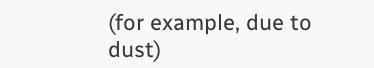(for example, due to dust)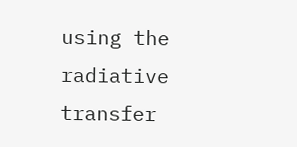using the radiative transfer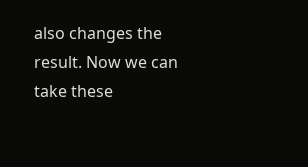also changes the result. Now we can take these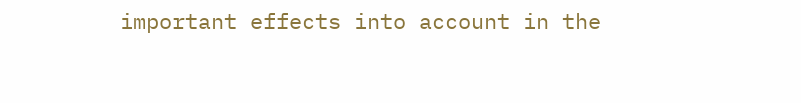important effects into account in the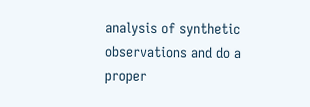analysis of synthetic observations and do a proper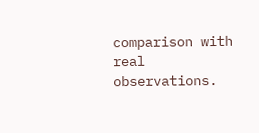comparison with real observations.